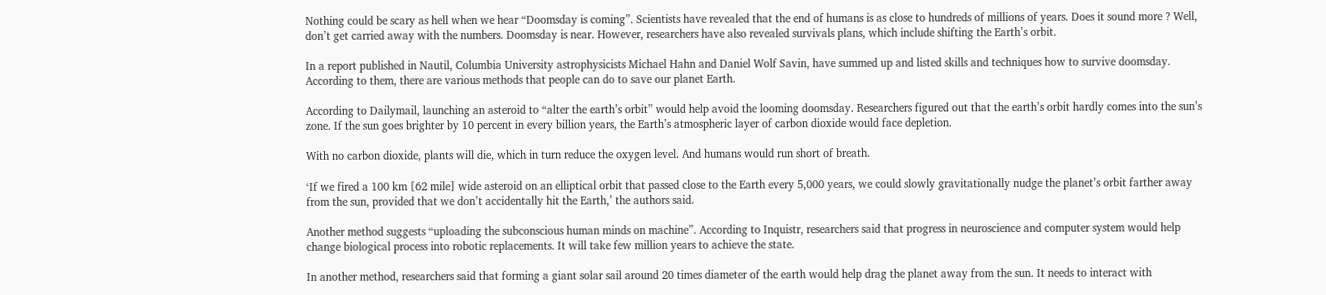Nothing could be scary as hell when we hear “Doomsday is coming”. Scientists have revealed that the end of humans is as close to hundreds of millions of years. Does it sound more ? Well, don’t get carried away with the numbers. Doomsday is near. However, researchers have also revealed survivals plans, which include shifting the Earth’s orbit.

In a report published in Nautil, Columbia University astrophysicists Michael Hahn and Daniel Wolf Savin, have summed up and listed skills and techniques how to survive doomsday. According to them, there are various methods that people can do to save our planet Earth.

According to Dailymail, launching an asteroid to “alter the earth’s orbit” would help avoid the looming doomsday. Researchers figured out that the earth’s orbit hardly comes into the sun’s zone. If the sun goes brighter by 10 percent in every billion years, the Earth’s atmospheric layer of carbon dioxide would face depletion.

With no carbon dioxide, plants will die, which in turn reduce the oxygen level. And humans would run short of breath.

‘If we fired a 100 km [62 mile] wide asteroid on an elliptical orbit that passed close to the Earth every 5,000 years, we could slowly gravitationally nudge the planet’s orbit farther away from the sun, provided that we don’t accidentally hit the Earth,’ the authors said.

Another method suggests “uploading the subconscious human minds on machine”. According to Inquistr, researchers said that progress in neuroscience and computer system would help change biological process into robotic replacements. It will take few million years to achieve the state.

In another method, researchers said that forming a giant solar sail around 20 times diameter of the earth would help drag the planet away from the sun. It needs to interact with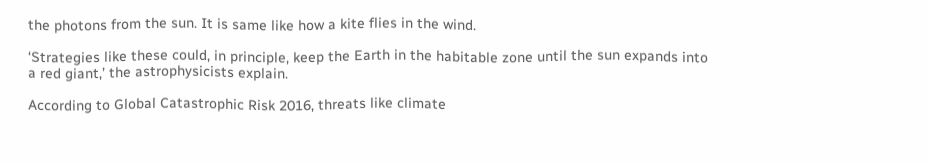the photons from the sun. It is same like how a kite flies in the wind.

‘Strategies like these could, in principle, keep the Earth in the habitable zone until the sun expands into a red giant,’ the astrophysicists explain.

According to Global Catastrophic Risk 2016, threats like climate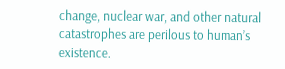change, nuclear war, and other natural catastrophes are perilous to human’s existence.